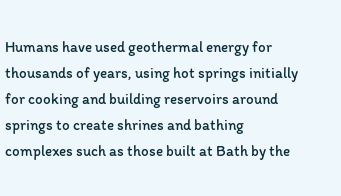Humans have used geothermal energy for thousands of years, using hot springs initially for cooking and building reservoirs around springs to create shrines and bathing complexes such as those built at Bath by the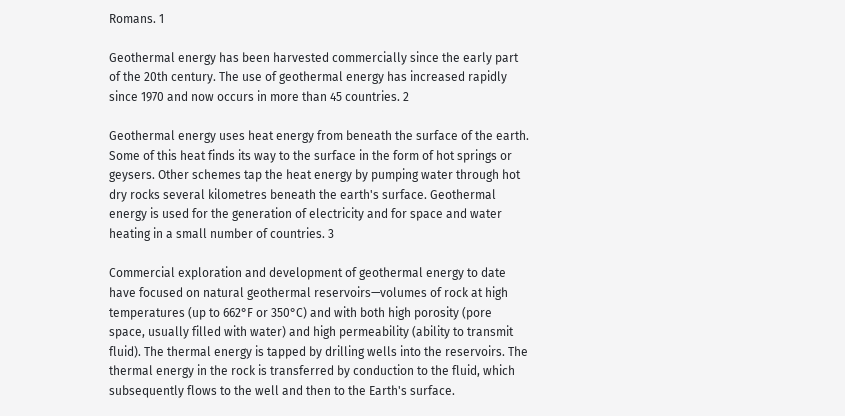Romans. 1

Geothermal energy has been harvested commercially since the early part of the 20th century. The use of geothermal energy has increased rapidly since 1970 and now occurs in more than 45 countries. 2

Geothermal energy uses heat energy from beneath the surface of the earth. Some of this heat finds its way to the surface in the form of hot springs or geysers. Other schemes tap the heat energy by pumping water through hot dry rocks several kilometres beneath the earth's surface. Geothermal energy is used for the generation of electricity and for space and water heating in a small number of countries. 3

Commercial exploration and development of geothermal energy to date have focused on natural geothermal reservoirs—volumes of rock at high temperatures (up to 662°F or 350°C) and with both high porosity (pore space, usually filled with water) and high permeability (ability to transmit fluid). The thermal energy is tapped by drilling wells into the reservoirs. The thermal energy in the rock is transferred by conduction to the fluid, which subsequently flows to the well and then to the Earth's surface.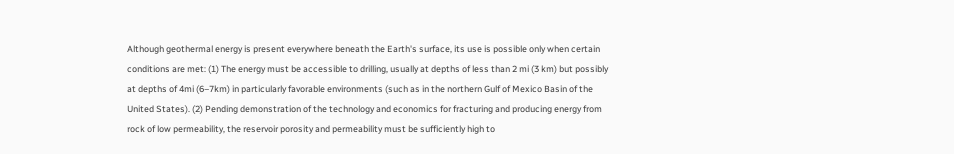Although geothermal energy is present everywhere beneath the Earth's surface, its use is possible only when certain conditions are met: (1) The energy must be accessible to drilling, usually at depths of less than 2 mi (3 km) but possibly at depths of 4mi (6–7km) in particularly favorable environments (such as in the northern Gulf of Mexico Basin of the United States). (2) Pending demonstration of the technology and economics for fracturing and producing energy from rock of low permeability, the reservoir porosity and permeability must be sufficiently high to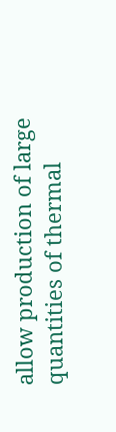allow production of large quantities of thermal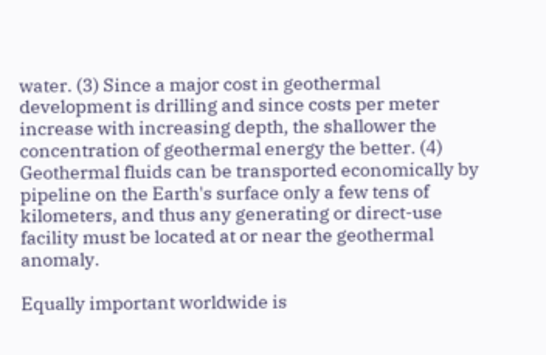water. (3) Since a major cost in geothermal development is drilling and since costs per meter increase with increasing depth, the shallower the concentration of geothermal energy the better. (4) Geothermal fluids can be transported economically by pipeline on the Earth's surface only a few tens of kilometers, and thus any generating or direct-use facility must be located at or near the geothermal anomaly.

Equally important worldwide is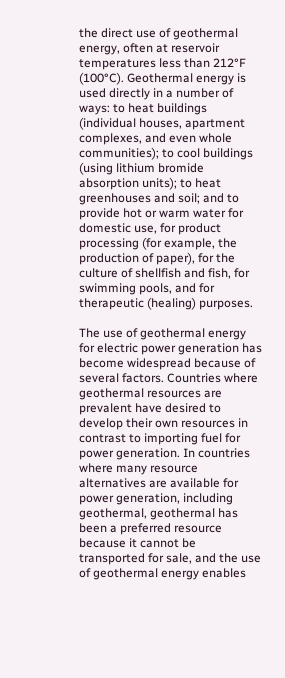the direct use of geothermal energy, often at reservoir temperatures less than 212°F (100°C). Geothermal energy is used directly in a number of ways: to heat buildings (individual houses, apartment complexes, and even whole communities); to cool buildings (using lithium bromide absorption units); to heat greenhouses and soil; and to provide hot or warm water for domestic use, for product processing (for example, the production of paper), for the culture of shellfish and fish, for swimming pools, and for therapeutic (healing) purposes.

The use of geothermal energy for electric power generation has become widespread because of several factors. Countries where geothermal resources are prevalent have desired to develop their own resources in contrast to importing fuel for power generation. In countries where many resource alternatives are available for power generation, including geothermal, geothermal has been a preferred resource because it cannot be transported for sale, and the use of geothermal energy enables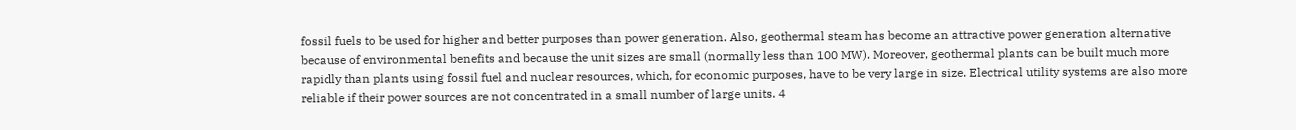fossil fuels to be used for higher and better purposes than power generation. Also, geothermal steam has become an attractive power generation alternative because of environmental benefits and because the unit sizes are small (normally less than 100 MW). Moreover, geothermal plants can be built much more rapidly than plants using fossil fuel and nuclear resources, which, for economic purposes, have to be very large in size. Electrical utility systems are also more reliable if their power sources are not concentrated in a small number of large units. 4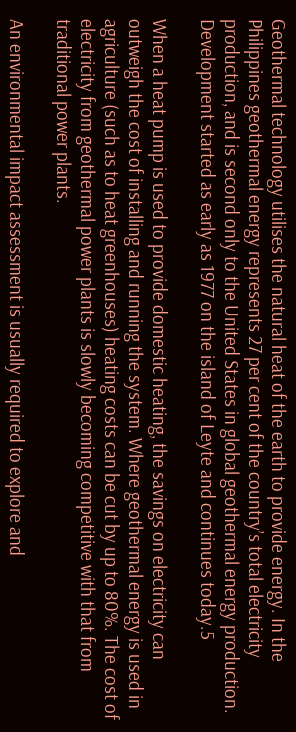Geothermal technology utilises the natural heat of the earth to provide energy. In the Philippines geothermal energy represents 27 per cent of the country’s total electricity production, and is second only to the United States in global geothermal energy production. Development started as early as 1977 on the island of Leyte and continues today.5

When a heat pump is used to provide domestic heating, the savings on electricity can outweigh the cost of installing and running the system. Where geothermal energy is used in agriculture (such as to heat greenhouses) heating costs can be cut by up to 80%. The cost of electricity from geothermal power plants is slowly becoming competitive with that from traditional power plants.

An environmental impact assessment is usually required to explore and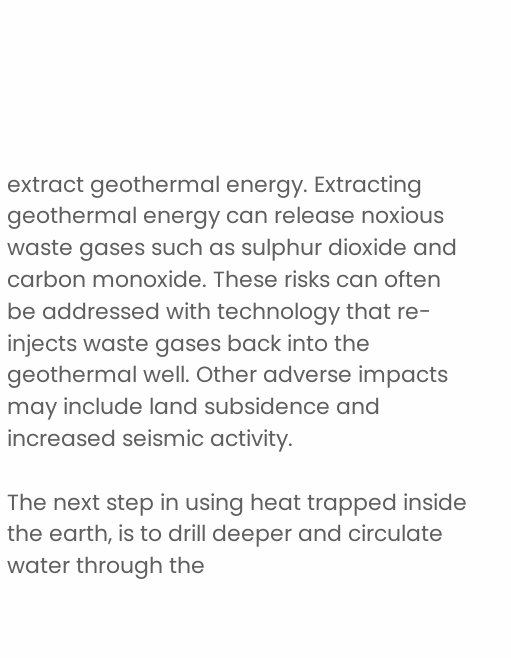extract geothermal energy. Extracting geothermal energy can release noxious waste gases such as sulphur dioxide and carbon monoxide. These risks can often be addressed with technology that re-injects waste gases back into the geothermal well. Other adverse impacts may include land subsidence and increased seismic activity.

The next step in using heat trapped inside the earth, is to drill deeper and circulate water through the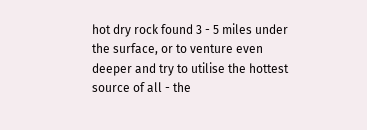hot dry rock found 3 - 5 miles under the surface, or to venture even deeper and try to utilise the hottest source of all - the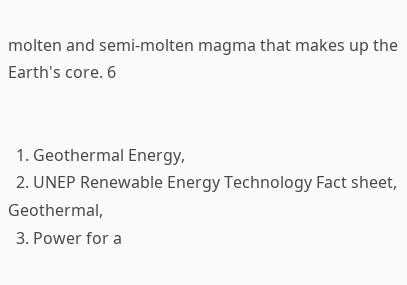molten and semi-molten magma that makes up the Earth's core. 6


  1. Geothermal Energy,
  2. UNEP Renewable Energy Technology Fact sheet, Geothermal,
  3. Power for a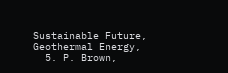Sustainable Future, Geothermal Energy,
  5. P. Brown,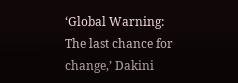‘Global Warning: The last chance for change,’ Dakini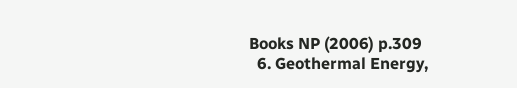Books NP (2006) p.309
  6. Geothermal Energy,